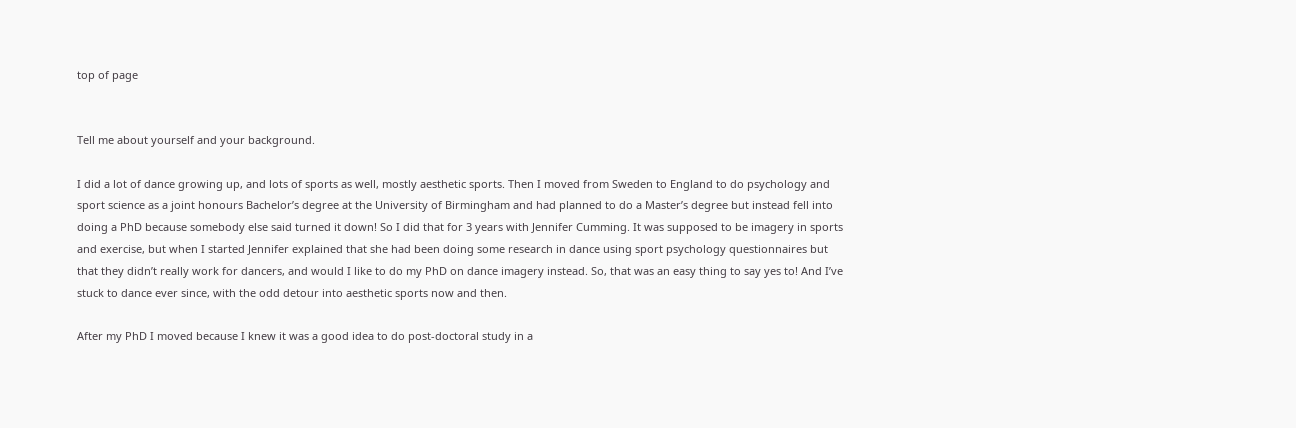top of page


Tell me about yourself and your background.

I did a lot of dance growing up, and lots of sports as well, mostly aesthetic sports. Then I moved from Sweden to England to do psychology and sport science as a joint honours Bachelor’s degree at the University of Birmingham and had planned to do a Master’s degree but instead fell into doing a PhD because somebody else said turned it down! So I did that for 3 years with Jennifer Cumming. It was supposed to be imagery in sports and exercise, but when I started Jennifer explained that she had been doing some research in dance using sport psychology questionnaires but that they didn’t really work for dancers, and would I like to do my PhD on dance imagery instead. So, that was an easy thing to say yes to! And I’ve stuck to dance ever since, with the odd detour into aesthetic sports now and then.

After my PhD I moved because I knew it was a good idea to do post-doctoral study in a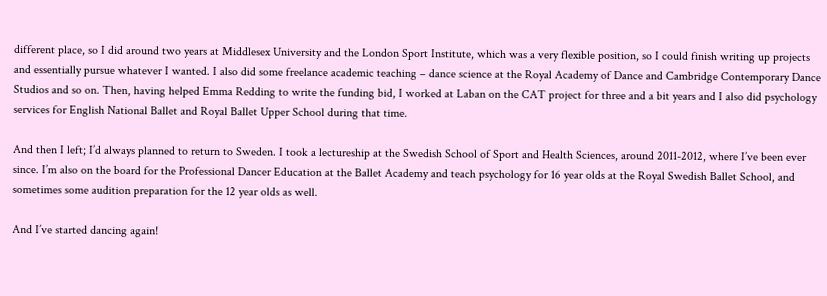different place, so I did around two years at Middlesex University and the London Sport Institute, which was a very flexible position, so I could finish writing up projects and essentially pursue whatever I wanted. I also did some freelance academic teaching – dance science at the Royal Academy of Dance and Cambridge Contemporary Dance Studios and so on. Then, having helped Emma Redding to write the funding bid, I worked at Laban on the CAT project for three and a bit years and I also did psychology services for English National Ballet and Royal Ballet Upper School during that time.

And then I left; I’d always planned to return to Sweden. I took a lectureship at the Swedish School of Sport and Health Sciences, around 2011-2012, where I’ve been ever since. I’m also on the board for the Professional Dancer Education at the Ballet Academy and teach psychology for 16 year olds at the Royal Swedish Ballet School, and sometimes some audition preparation for the 12 year olds as well.

And I’ve started dancing again!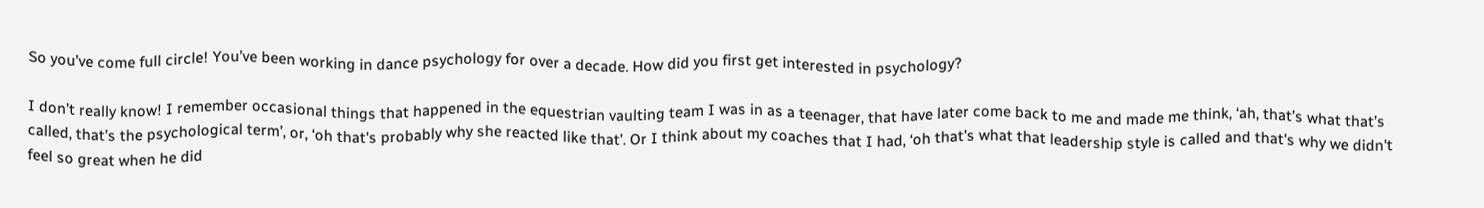So you’ve come full circle! You’ve been working in dance psychology for over a decade. How did you first get interested in psychology?

I don’t really know! I remember occasional things that happened in the equestrian vaulting team I was in as a teenager, that have later come back to me and made me think, ‘ah, that’s what that’s called, that’s the psychological term’, or, ‘oh that's probably why she reacted like that’. Or I think about my coaches that I had, ‘oh that's what that leadership style is called and that's why we didn't feel so great when he did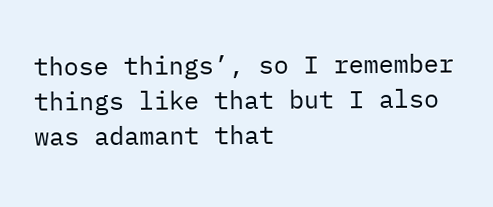those things’, so I remember things like that but I also was adamant that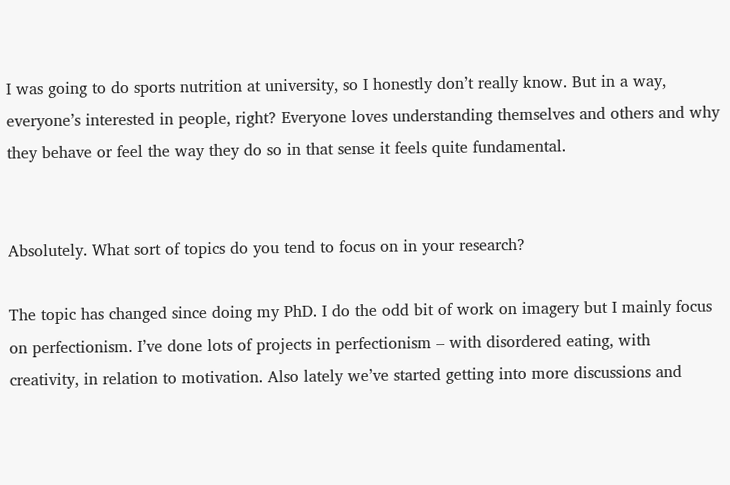I was going to do sports nutrition at university, so I honestly don’t really know. But in a way, everyone’s interested in people, right? Everyone loves understanding themselves and others and why they behave or feel the way they do so in that sense it feels quite fundamental.


Absolutely. What sort of topics do you tend to focus on in your research?

The topic has changed since doing my PhD. I do the odd bit of work on imagery but I mainly focus on perfectionism. I’ve done lots of projects in perfectionism – with disordered eating, with creativity, in relation to motivation. Also lately we’ve started getting into more discussions and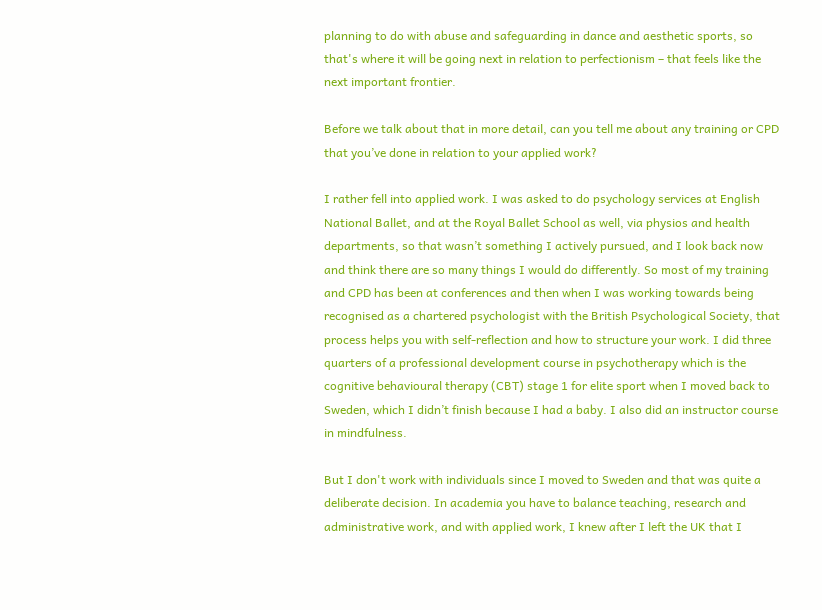planning to do with abuse and safeguarding in dance and aesthetic sports, so that's where it will be going next in relation to perfectionism – that feels like the next important frontier.

Before we talk about that in more detail, can you tell me about any training or CPD that you’ve done in relation to your applied work?

I rather fell into applied work. I was asked to do psychology services at English National Ballet, and at the Royal Ballet School as well, via physios and health departments, so that wasn’t something I actively pursued, and I look back now and think there are so many things I would do differently. So most of my training and CPD has been at conferences and then when I was working towards being recognised as a chartered psychologist with the British Psychological Society, that process helps you with self-reflection and how to structure your work. I did three quarters of a professional development course in psychotherapy which is the cognitive behavioural therapy (CBT) stage 1 for elite sport when I moved back to Sweden, which I didn’t finish because I had a baby. I also did an instructor course in mindfulness.

But I don't work with individuals since I moved to Sweden and that was quite a deliberate decision. In academia you have to balance teaching, research and administrative work, and with applied work, I knew after I left the UK that I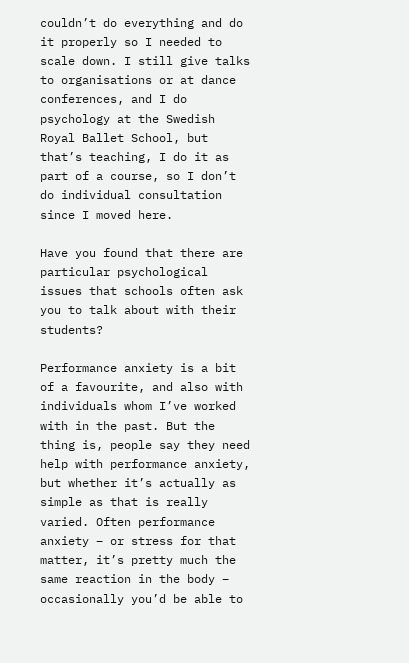couldn’t do everything and do it properly so I needed to scale down. I still give talks to organisations or at dance conferences, and I do psychology at the Swedish Royal Ballet School, but that’s teaching, I do it as part of a course, so I don’t do individual consultation since I moved here.

Have you found that there are particular psychological issues that schools often ask you to talk about with their students?

Performance anxiety is a bit of a favourite, and also with individuals whom I’ve worked with in the past. But the thing is, people say they need help with performance anxiety, but whether it’s actually as simple as that is really varied. Often performance anxiety – or stress for that matter, it’s pretty much the same reaction in the body – occasionally you’d be able to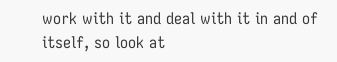work with it and deal with it in and of itself, so look at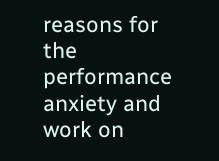reasons for the performance anxiety and work on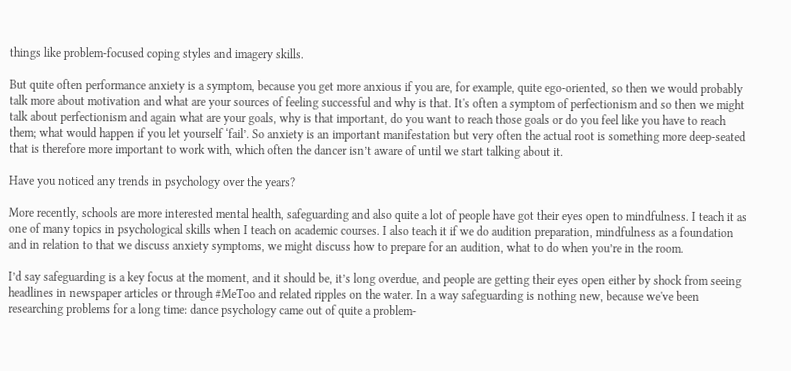things like problem-focused coping styles and imagery skills.

But quite often performance anxiety is a symptom, because you get more anxious if you are, for example, quite ego-oriented, so then we would probably talk more about motivation and what are your sources of feeling successful and why is that. It's often a symptom of perfectionism and so then we might talk about perfectionism and again what are your goals, why is that important, do you want to reach those goals or do you feel like you have to reach them; what would happen if you let yourself ‘fail’. So anxiety is an important manifestation but very often the actual root is something more deep-seated that is therefore more important to work with, which often the dancer isn’t aware of until we start talking about it.

Have you noticed any trends in psychology over the years?

More recently, schools are more interested mental health, safeguarding and also quite a lot of people have got their eyes open to mindfulness. I teach it as one of many topics in psychological skills when I teach on academic courses. I also teach it if we do audition preparation, mindfulness as a foundation and in relation to that we discuss anxiety symptoms, we might discuss how to prepare for an audition, what to do when you’re in the room.

I’d say safeguarding is a key focus at the moment, and it should be, it’s long overdue, and people are getting their eyes open either by shock from seeing headlines in newspaper articles or through #MeToo and related ripples on the water. In a way safeguarding is nothing new, because we've been researching problems for a long time: dance psychology came out of quite a problem-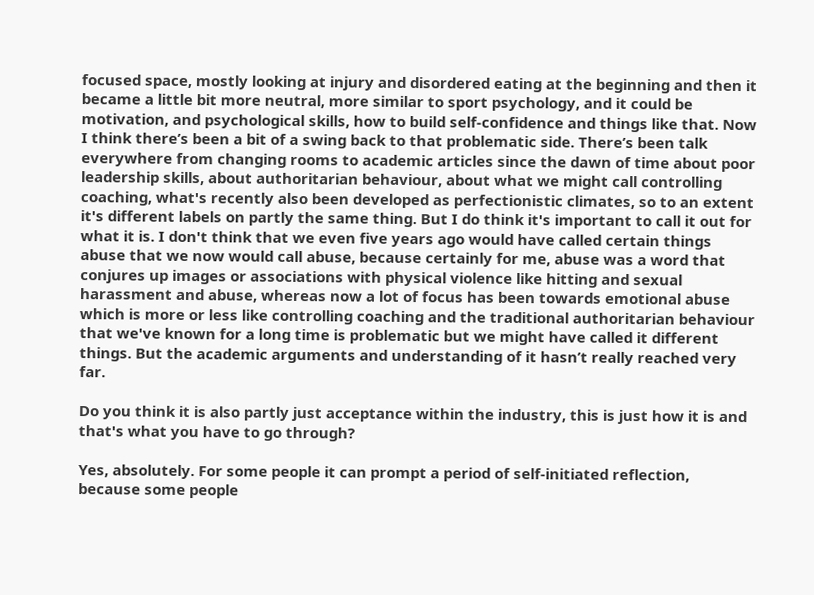focused space, mostly looking at injury and disordered eating at the beginning and then it became a little bit more neutral, more similar to sport psychology, and it could be motivation, and psychological skills, how to build self-confidence and things like that. Now I think there’s been a bit of a swing back to that problematic side. There’s been talk everywhere from changing rooms to academic articles since the dawn of time about poor leadership skills, about authoritarian behaviour, about what we might call controlling coaching, what's recently also been developed as perfectionistic climates, so to an extent it's different labels on partly the same thing. But I do think it's important to call it out for what it is. I don't think that we even five years ago would have called certain things abuse that we now would call abuse, because certainly for me, abuse was a word that conjures up images or associations with physical violence like hitting and sexual harassment and abuse, whereas now a lot of focus has been towards emotional abuse which is more or less like controlling coaching and the traditional authoritarian behaviour that we've known for a long time is problematic but we might have called it different things. But the academic arguments and understanding of it hasn’t really reached very far.

Do you think it is also partly just acceptance within the industry, this is just how it is and that's what you have to go through?

Yes, absolutely. For some people it can prompt a period of self-initiated reflection, because some people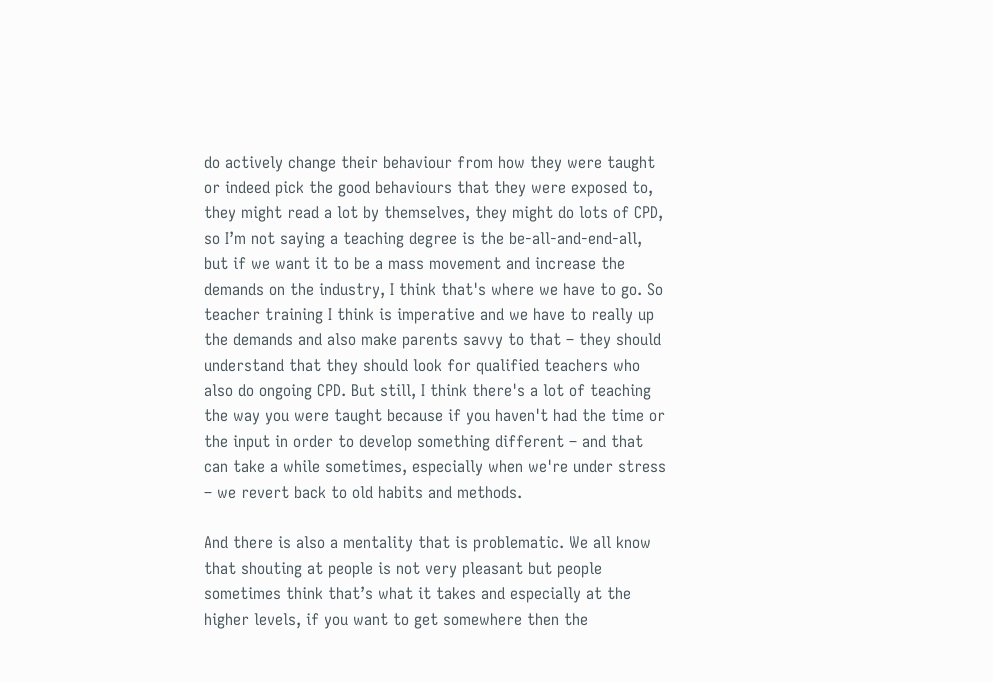do actively change their behaviour from how they were taught or indeed pick the good behaviours that they were exposed to, they might read a lot by themselves, they might do lots of CPD, so I’m not saying a teaching degree is the be-all-and-end-all, but if we want it to be a mass movement and increase the demands on the industry, I think that's where we have to go. So teacher training I think is imperative and we have to really up the demands and also make parents savvy to that – they should understand that they should look for qualified teachers who also do ongoing CPD. But still, I think there's a lot of teaching the way you were taught because if you haven't had the time or the input in order to develop something different – and that can take a while sometimes, especially when we're under stress – we revert back to old habits and methods.

And there is also a mentality that is problematic. We all know that shouting at people is not very pleasant but people sometimes think that’s what it takes and especially at the higher levels, if you want to get somewhere then the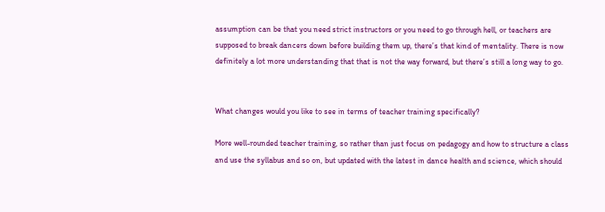assumption can be that you need strict instructors or you need to go through hell, or teachers are supposed to break dancers down before building them up, there’s that kind of mentality. There is now definitely a lot more understanding that that is not the way forward, but there’s still a long way to go.


What changes would you like to see in terms of teacher training specifically?

More well-rounded teacher training, so rather than just focus on pedagogy and how to structure a class and use the syllabus and so on, but updated with the latest in dance health and science, which should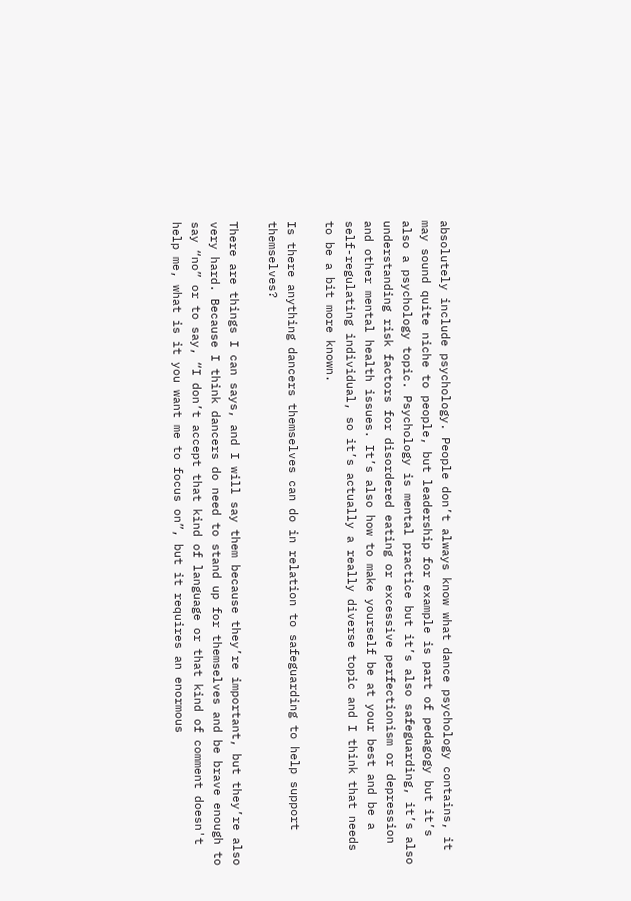absolutely include psychology. People don’t always know what dance psychology contains, it may sound quite niche to people, but leadership for example is part of pedagogy but it’s also a psychology topic. Psychology is mental practice but it’s also safeguarding, it’s also understanding risk factors for disordered eating or excessive perfectionism or depression and other mental health issues. It’s also how to make yourself be at your best and be a self-regulating individual, so it’s actually a really diverse topic and I think that needs to be a bit more known.

Is there anything dancers themselves can do in relation to safeguarding to help support themselves?

There are things I can says, and I will say them because they’re important, but they’re also very hard. Because I think dancers do need to stand up for themselves and be brave enough to say “no” or to say, “I don’t accept that kind of language or that kind of comment doesn't help me, what is it you want me to focus on”, but it requires an enormous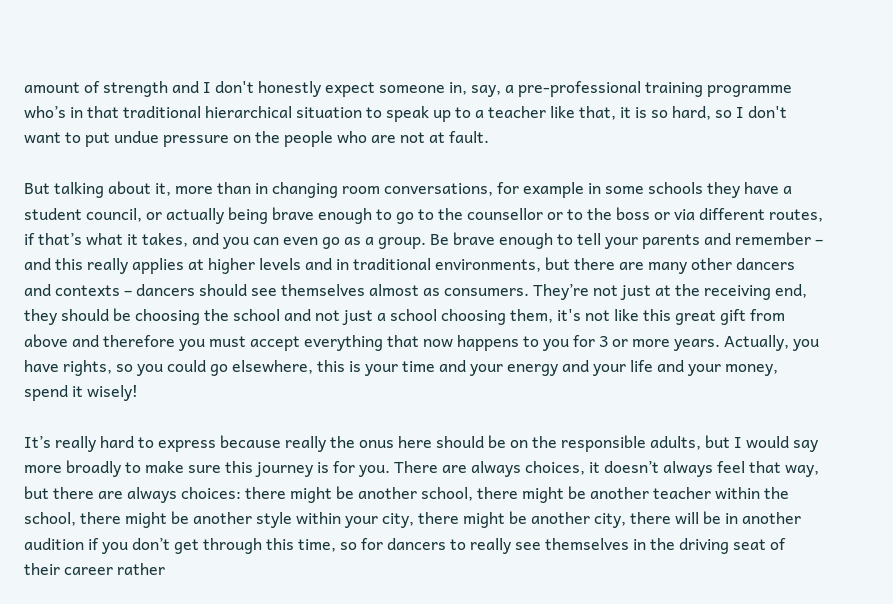amount of strength and I don't honestly expect someone in, say, a pre-professional training programme who’s in that traditional hierarchical situation to speak up to a teacher like that, it is so hard, so I don't want to put undue pressure on the people who are not at fault.

But talking about it, more than in changing room conversations, for example in some schools they have a student council, or actually being brave enough to go to the counsellor or to the boss or via different routes, if that’s what it takes, and you can even go as a group. Be brave enough to tell your parents and remember – and this really applies at higher levels and in traditional environments, but there are many other dancers and contexts – dancers should see themselves almost as consumers. They’re not just at the receiving end, they should be choosing the school and not just a school choosing them, it's not like this great gift from above and therefore you must accept everything that now happens to you for 3 or more years. Actually, you have rights, so you could go elsewhere, this is your time and your energy and your life and your money, spend it wisely!

It’s really hard to express because really the onus here should be on the responsible adults, but I would say more broadly to make sure this journey is for you. There are always choices, it doesn’t always feel that way, but there are always choices: there might be another school, there might be another teacher within the school, there might be another style within your city, there might be another city, there will be in another audition if you don’t get through this time, so for dancers to really see themselves in the driving seat of their career rather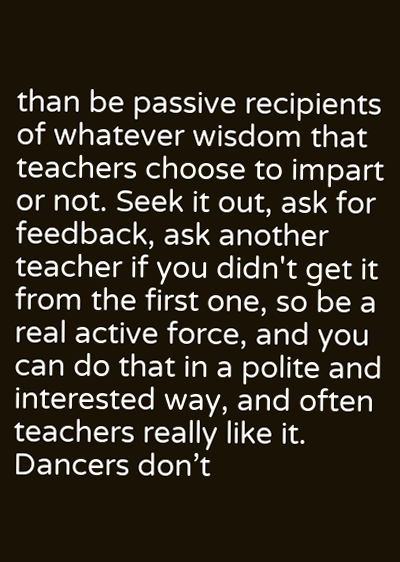than be passive recipients of whatever wisdom that teachers choose to impart or not. Seek it out, ask for feedback, ask another teacher if you didn't get it from the first one, so be a real active force, and you can do that in a polite and interested way, and often teachers really like it. Dancers don’t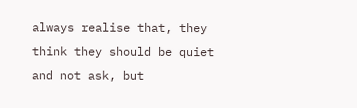always realise that, they think they should be quiet and not ask, but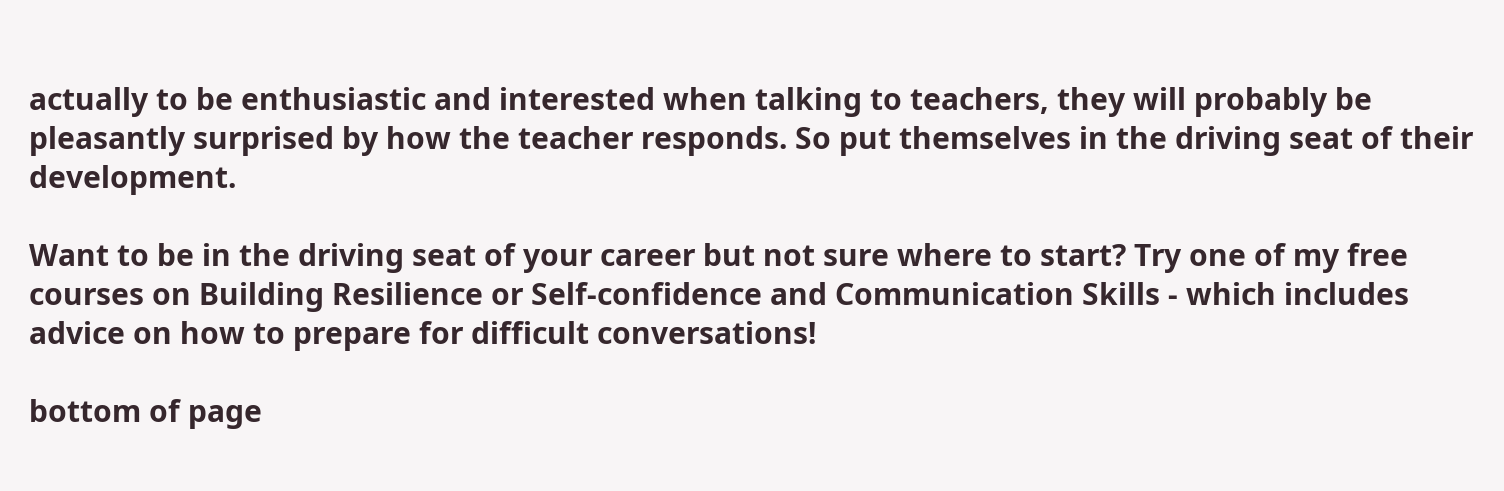actually to be enthusiastic and interested when talking to teachers, they will probably be pleasantly surprised by how the teacher responds. So put themselves in the driving seat of their development.

Want to be in the driving seat of your career but not sure where to start? Try one of my free courses on Building Resilience or Self-confidence and Communication Skills - which includes advice on how to prepare for difficult conversations!

bottom of page